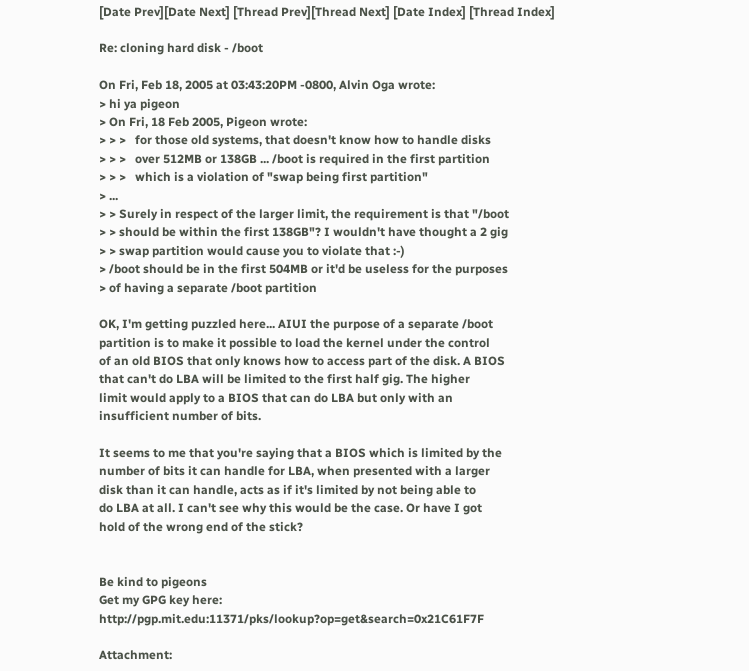[Date Prev][Date Next] [Thread Prev][Thread Next] [Date Index] [Thread Index]

Re: cloning hard disk - /boot

On Fri, Feb 18, 2005 at 03:43:20PM -0800, Alvin Oga wrote:
> hi ya pigeon
> On Fri, 18 Feb 2005, Pigeon wrote:
> > >   for those old systems, that doesn't know how to handle disks
> > >   over 512MB or 138GB ... /boot is required in the first partition
> > >   which is a violation of "swap being first partition"
> ...
> > Surely in respect of the larger limit, the requirement is that "/boot
> > should be within the first 138GB"? I wouldn't have thought a 2 gig
> > swap partition would cause you to violate that :-)
> /boot should be in the first 504MB or it'd be useless for the purposes
> of having a separate /boot partition

OK, I'm getting puzzled here... AIUI the purpose of a separate /boot
partition is to make it possible to load the kernel under the control
of an old BIOS that only knows how to access part of the disk. A BIOS
that can't do LBA will be limited to the first half gig. The higher
limit would apply to a BIOS that can do LBA but only with an
insufficient number of bits.

It seems to me that you're saying that a BIOS which is limited by the
number of bits it can handle for LBA, when presented with a larger
disk than it can handle, acts as if it's limited by not being able to
do LBA at all. I can't see why this would be the case. Or have I got
hold of the wrong end of the stick?


Be kind to pigeons
Get my GPG key here: http://pgp.mit.edu:11371/pks/lookup?op=get&search=0x21C61F7F

Attachment: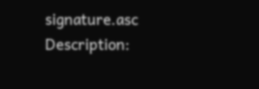signature.asc
Description: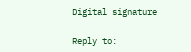Digital signature

Reply to: